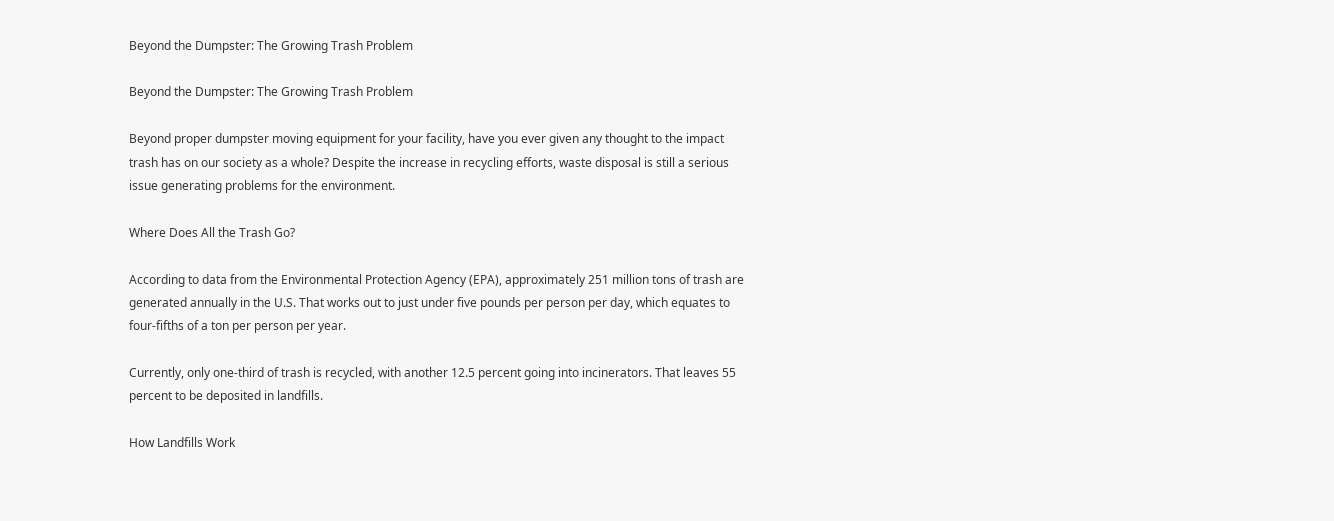Beyond the Dumpster: The Growing Trash Problem

Beyond the Dumpster: The Growing Trash Problem

Beyond proper dumpster moving equipment for your facility, have you ever given any thought to the impact trash has on our society as a whole? Despite the increase in recycling efforts, waste disposal is still a serious issue generating problems for the environment.

Where Does All the Trash Go?

According to data from the Environmental Protection Agency (EPA), approximately 251 million tons of trash are generated annually in the U.S. That works out to just under five pounds per person per day, which equates to four-fifths of a ton per person per year.

Currently, only one-third of trash is recycled, with another 12.5 percent going into incinerators. That leaves 55 percent to be deposited in landfills.

How Landfills Work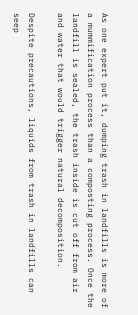As one expert put it, dumping trash in landfills is more of a mummification process than a composting process. Once the landfill is sealed, the trash inside is cut off from air and water that would trigger natural decomposition.

Despite precautions, liquids from trash in landfills can seep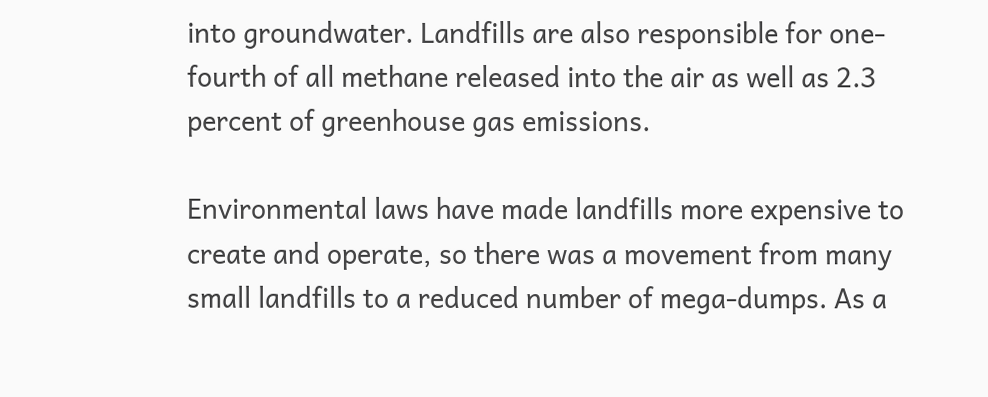into groundwater. Landfills are also responsible for one-fourth of all methane released into the air as well as 2.3 percent of greenhouse gas emissions.

Environmental laws have made landfills more expensive to create and operate, so there was a movement from many small landfills to a reduced number of mega-dumps. As a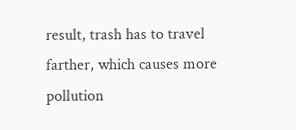result, trash has to travel farther, which causes more pollution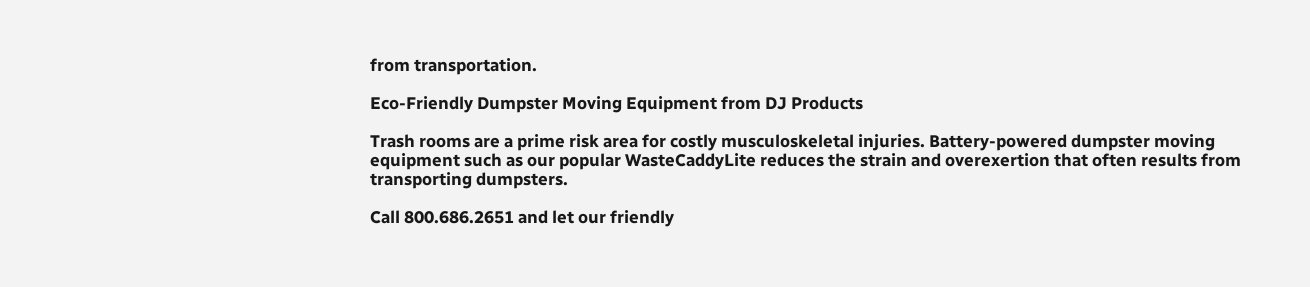from transportation.

Eco-Friendly Dumpster Moving Equipment from DJ Products

Trash rooms are a prime risk area for costly musculoskeletal injuries. Battery-powered dumpster moving equipment such as our popular WasteCaddyLite reduces the strain and overexertion that often results from transporting dumpsters.

Call 800.686.2651 and let our friendly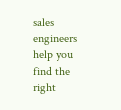sales engineers help you find the right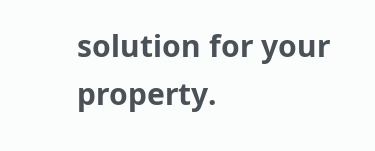solution for your property.